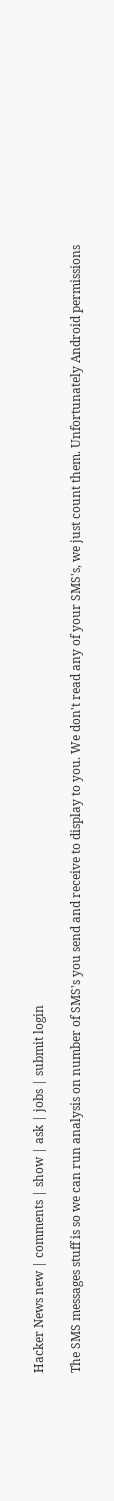Hacker News new | comments | show | ask | jobs | submit login

The SMS messages stuff is so we can run analysis on number of SMS's you send and receive to display to you. We don't read any of your SMS's, we just count them. Unfortunately Android permissions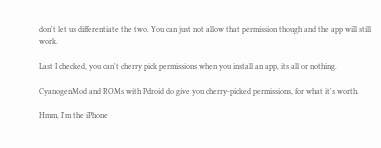don't let us differentiate the two. You can just not allow that permission though and the app will still work.

Last I checked, you can't cherry pick permissions when you install an app, its all or nothing.

CyanogenMod and ROMs with Pdroid do give you cherry-picked permissions, for what it's worth.

Hmm, I'm the iPhone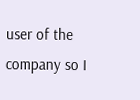user of the company so I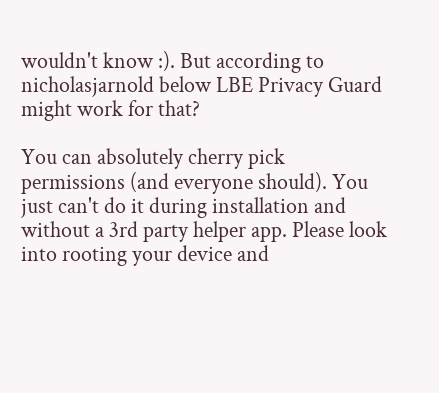wouldn't know :). But according to nicholasjarnold below LBE Privacy Guard might work for that?

You can absolutely cherry pick permissions (and everyone should). You just can't do it during installation and without a 3rd party helper app. Please look into rooting your device and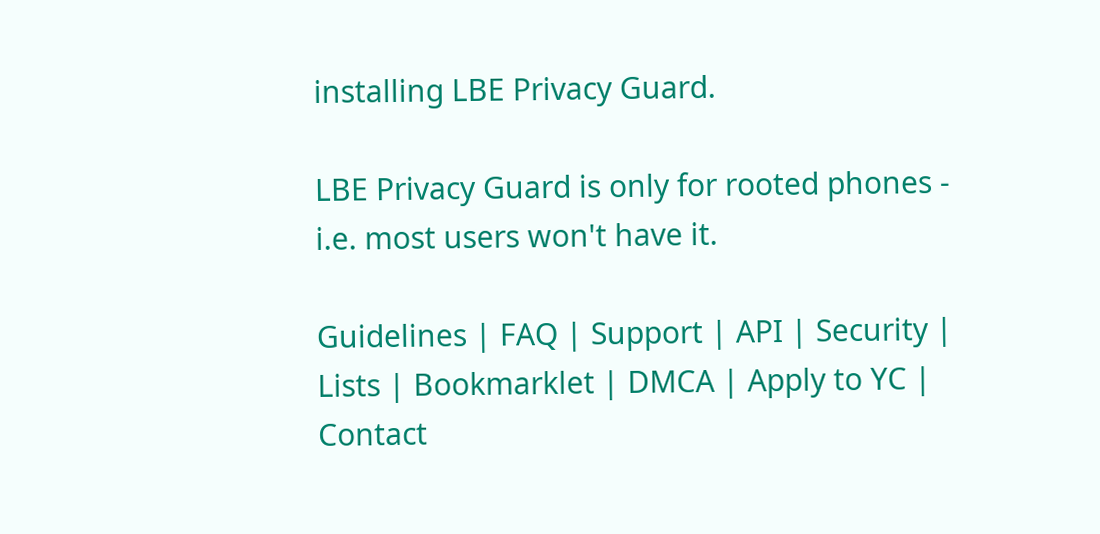installing LBE Privacy Guard.

LBE Privacy Guard is only for rooted phones - i.e. most users won't have it.

Guidelines | FAQ | Support | API | Security | Lists | Bookmarklet | DMCA | Apply to YC | Contact